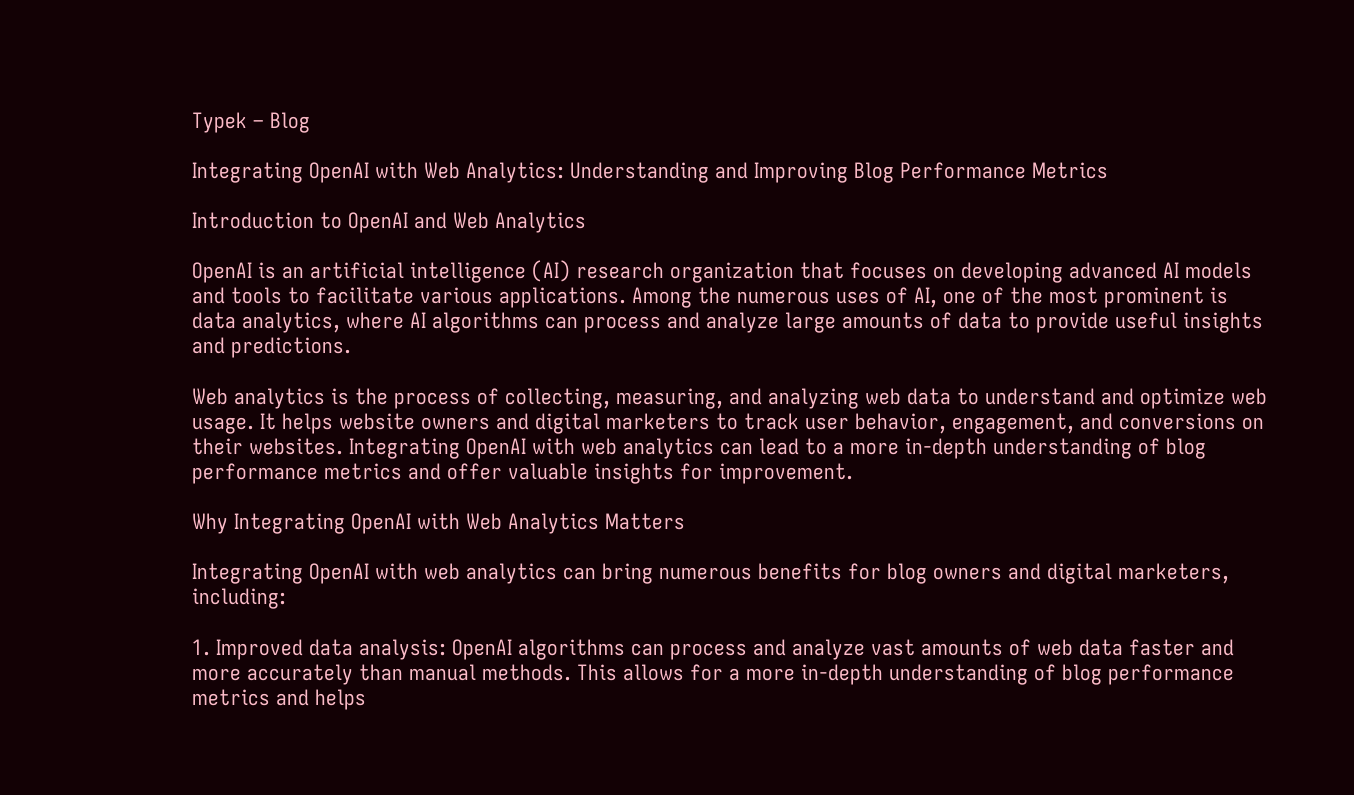Typek – Blog

Integrating OpenAI with Web Analytics: Understanding and Improving Blog Performance Metrics

Introduction to OpenAI and Web Analytics

OpenAI is an artificial intelligence (AI) research organization that focuses on developing advanced AI models and tools to facilitate various applications. Among the numerous uses of AI, one of the most prominent is data analytics, where AI algorithms can process and analyze large amounts of data to provide useful insights and predictions.

Web analytics is the process of collecting, measuring, and analyzing web data to understand and optimize web usage. It helps website owners and digital marketers to track user behavior, engagement, and conversions on their websites. Integrating OpenAI with web analytics can lead to a more in-depth understanding of blog performance metrics and offer valuable insights for improvement.

Why Integrating OpenAI with Web Analytics Matters

Integrating OpenAI with web analytics can bring numerous benefits for blog owners and digital marketers, including:

1. Improved data analysis: OpenAI algorithms can process and analyze vast amounts of web data faster and more accurately than manual methods. This allows for a more in-depth understanding of blog performance metrics and helps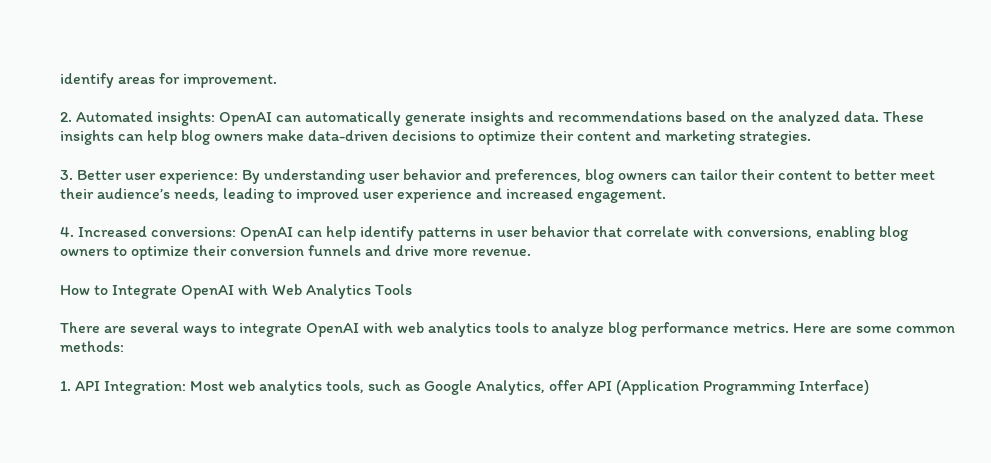identify areas for improvement.

2. Automated insights: OpenAI can automatically generate insights and recommendations based on the analyzed data. These insights can help blog owners make data-driven decisions to optimize their content and marketing strategies.

3. Better user experience: By understanding user behavior and preferences, blog owners can tailor their content to better meet their audience’s needs, leading to improved user experience and increased engagement.

4. Increased conversions: OpenAI can help identify patterns in user behavior that correlate with conversions, enabling blog owners to optimize their conversion funnels and drive more revenue.

How to Integrate OpenAI with Web Analytics Tools

There are several ways to integrate OpenAI with web analytics tools to analyze blog performance metrics. Here are some common methods:

1. API Integration: Most web analytics tools, such as Google Analytics, offer API (Application Programming Interface)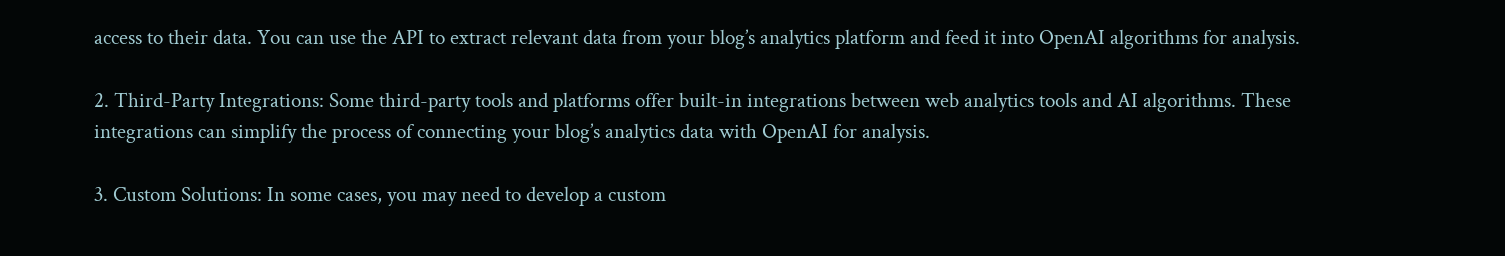access to their data. You can use the API to extract relevant data from your blog’s analytics platform and feed it into OpenAI algorithms for analysis.

2. Third-Party Integrations: Some third-party tools and platforms offer built-in integrations between web analytics tools and AI algorithms. These integrations can simplify the process of connecting your blog’s analytics data with OpenAI for analysis.

3. Custom Solutions: In some cases, you may need to develop a custom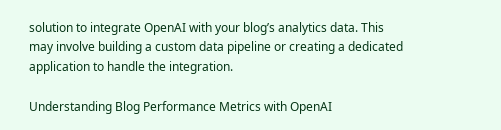solution to integrate OpenAI with your blog’s analytics data. This may involve building a custom data pipeline or creating a dedicated application to handle the integration.

Understanding Blog Performance Metrics with OpenAI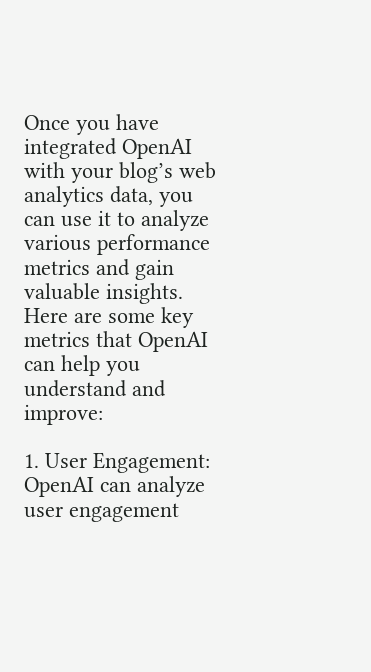Once you have integrated OpenAI with your blog’s web analytics data, you can use it to analyze various performance metrics and gain valuable insights. Here are some key metrics that OpenAI can help you understand and improve:

1. User Engagement: OpenAI can analyze user engagement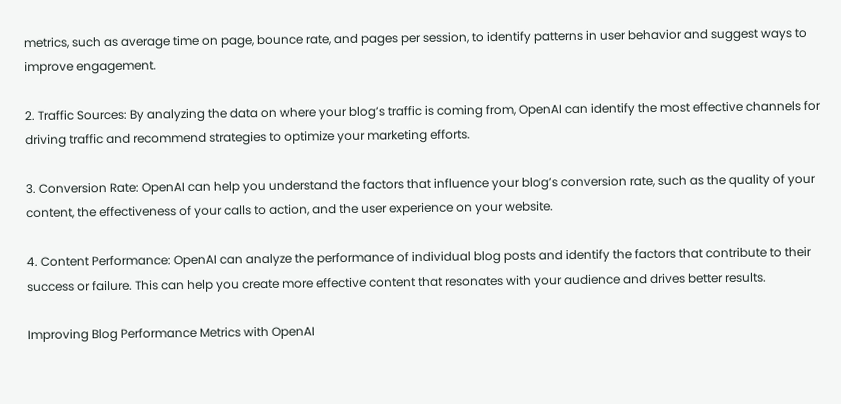metrics, such as average time on page, bounce rate, and pages per session, to identify patterns in user behavior and suggest ways to improve engagement.

2. Traffic Sources: By analyzing the data on where your blog’s traffic is coming from, OpenAI can identify the most effective channels for driving traffic and recommend strategies to optimize your marketing efforts.

3. Conversion Rate: OpenAI can help you understand the factors that influence your blog’s conversion rate, such as the quality of your content, the effectiveness of your calls to action, and the user experience on your website.

4. Content Performance: OpenAI can analyze the performance of individual blog posts and identify the factors that contribute to their success or failure. This can help you create more effective content that resonates with your audience and drives better results.

Improving Blog Performance Metrics with OpenAI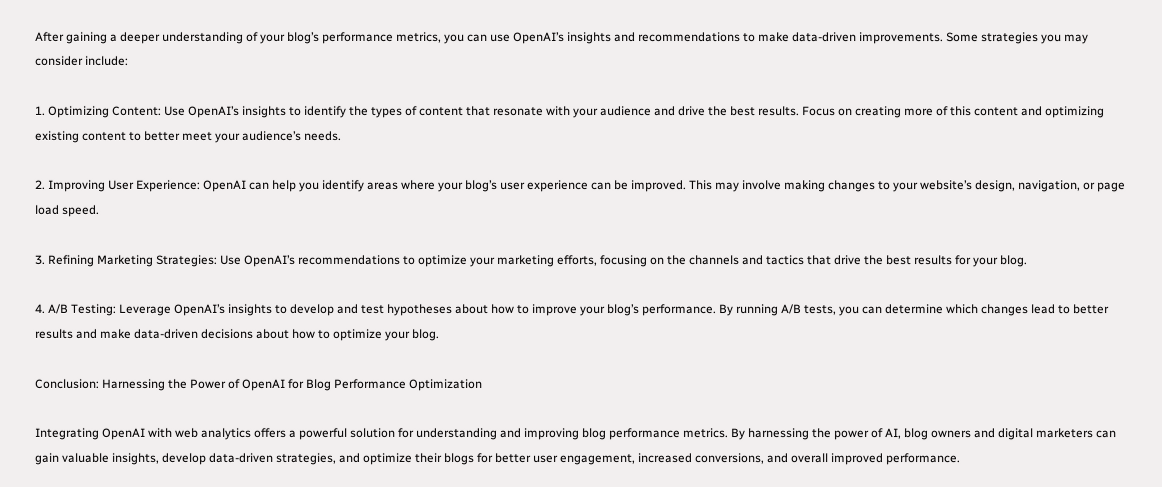After gaining a deeper understanding of your blog’s performance metrics, you can use OpenAI’s insights and recommendations to make data-driven improvements. Some strategies you may consider include:

1. Optimizing Content: Use OpenAI’s insights to identify the types of content that resonate with your audience and drive the best results. Focus on creating more of this content and optimizing existing content to better meet your audience’s needs.

2. Improving User Experience: OpenAI can help you identify areas where your blog’s user experience can be improved. This may involve making changes to your website’s design, navigation, or page load speed.

3. Refining Marketing Strategies: Use OpenAI’s recommendations to optimize your marketing efforts, focusing on the channels and tactics that drive the best results for your blog.

4. A/B Testing: Leverage OpenAI’s insights to develop and test hypotheses about how to improve your blog’s performance. By running A/B tests, you can determine which changes lead to better results and make data-driven decisions about how to optimize your blog.

Conclusion: Harnessing the Power of OpenAI for Blog Performance Optimization

Integrating OpenAI with web analytics offers a powerful solution for understanding and improving blog performance metrics. By harnessing the power of AI, blog owners and digital marketers can gain valuable insights, develop data-driven strategies, and optimize their blogs for better user engagement, increased conversions, and overall improved performance.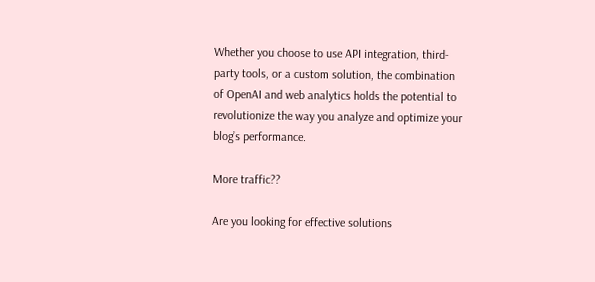Whether you choose to use API integration, third-party tools, or a custom solution, the combination of OpenAI and web analytics holds the potential to revolutionize the way you analyze and optimize your blog’s performance.

More traffic??

Are you looking for effective solutions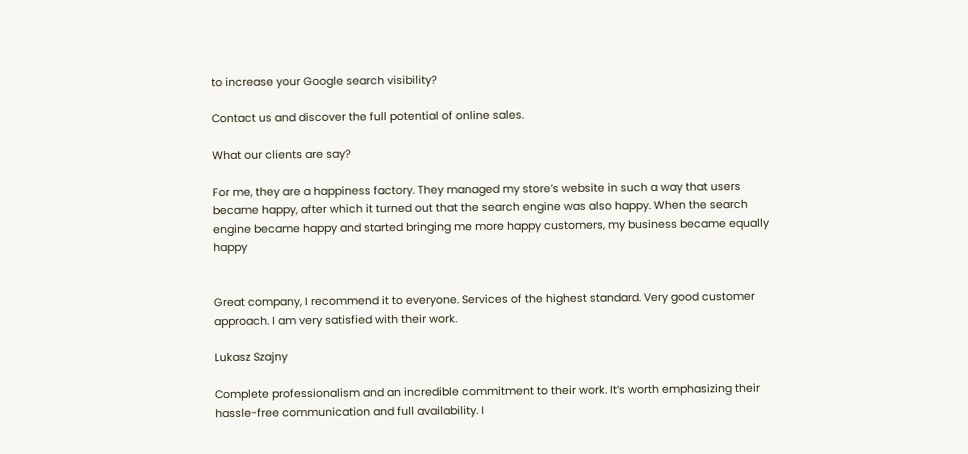to increase your Google search visibility?

Contact us and discover the full potential of online sales.

What our clients are say?

For me, they are a happiness factory. They managed my store’s website in such a way that users became happy, after which it turned out that the search engine was also happy. When the search engine became happy and started bringing me more happy customers, my business became equally happy


Great company, I recommend it to everyone. Services of the highest standard. Very good customer approach. I am very satisfied with their work.

Lukasz Szajny

Complete professionalism and an incredible commitment to their work. It’s worth emphasizing their hassle-free communication and full availability. I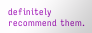definitely recommend them.